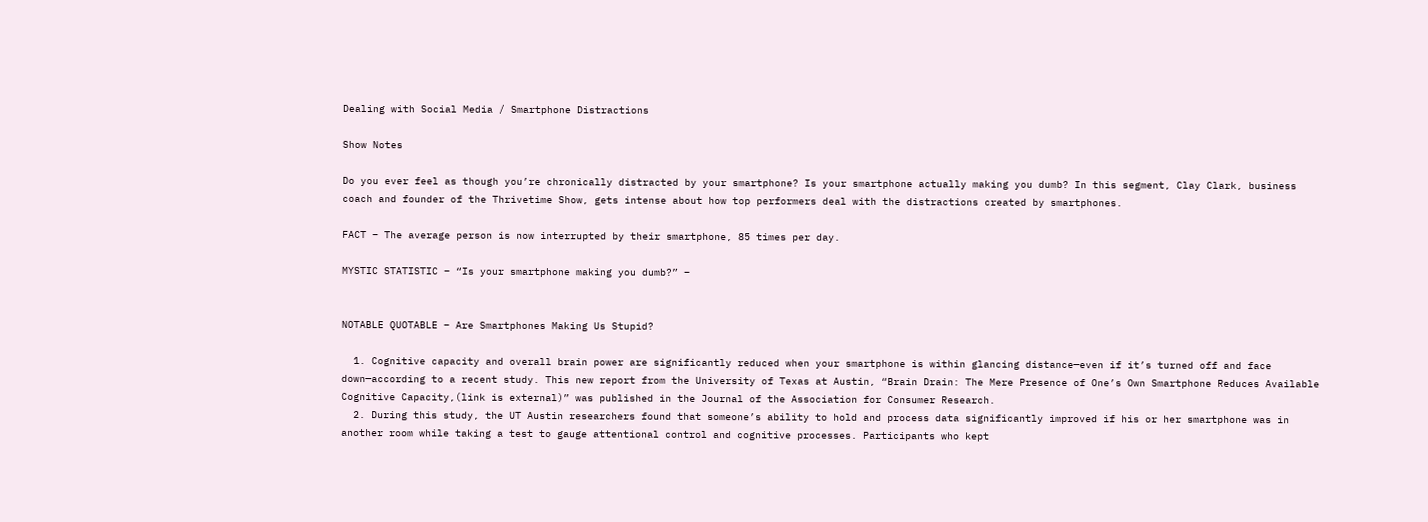Dealing with Social Media / Smartphone Distractions

Show Notes

Do you ever feel as though you’re chronically distracted by your smartphone? Is your smartphone actually making you dumb? In this segment, Clay Clark, business coach and founder of the Thrivetime Show, gets intense about how top performers deal with the distractions created by smartphones.

FACT – The average person is now interrupted by their smartphone, 85 times per day.

MYSTIC STATISTIC – “Is your smartphone making you dumb?” –


NOTABLE QUOTABLE – Are Smartphones Making Us Stupid?

  1. Cognitive capacity and overall brain power are significantly reduced when your smartphone is within glancing distance—even if it’s turned off and face down—according to a recent study. This new report from the University of Texas at Austin, “Brain Drain: The Mere Presence of One’s Own Smartphone Reduces Available Cognitive Capacity,(link is external)” was published in the Journal of the Association for Consumer Research.
  2. During this study, the UT Austin researchers found that someone’s ability to hold and process data significantly improved if his or her smartphone was in another room while taking a test to gauge attentional control and cognitive processes. Participants who kept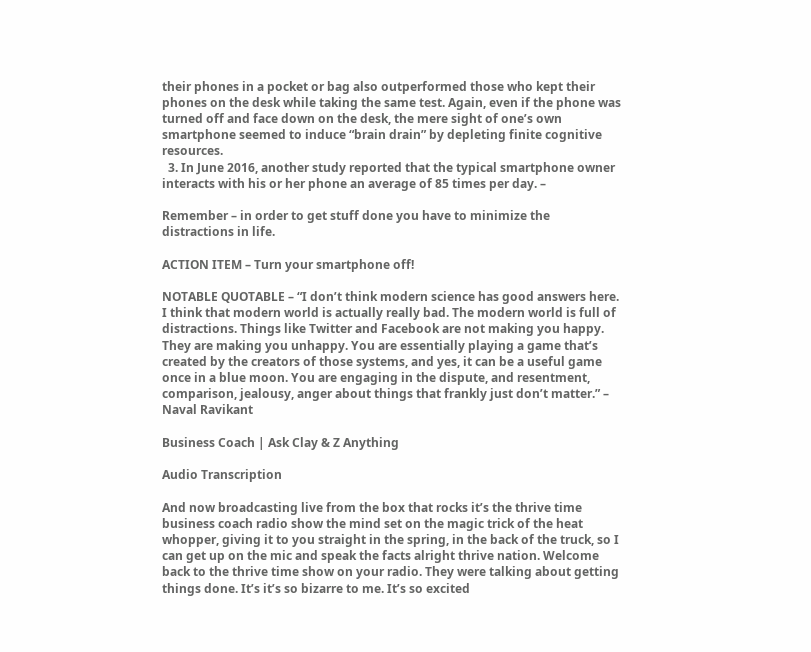their phones in a pocket or bag also outperformed those who kept their phones on the desk while taking the same test. Again, even if the phone was turned off and face down on the desk, the mere sight of one’s own smartphone seemed to induce “brain drain” by depleting finite cognitive resources.
  3. In June 2016, another study reported that the typical smartphone owner interacts with his or her phone an average of 85 times per day. –

Remember – in order to get stuff done you have to minimize the distractions in life.

ACTION ITEM – Turn your smartphone off!

NOTABLE QUOTABLE – “I don’t think modern science has good answers here. I think that modern world is actually really bad. The modern world is full of distractions. Things like Twitter and Facebook are not making you happy. They are making you unhappy. You are essentially playing a game that’s created by the creators of those systems, and yes, it can be a useful game once in a blue moon. You are engaging in the dispute, and resentment, comparison, jealousy, anger about things that frankly just don’t matter.” – Naval Ravikant

Business Coach | Ask Clay & Z Anything

Audio Transcription

And now broadcasting live from the box that rocks it’s the thrive time business coach radio show the mind set on the magic trick of the heat whopper, giving it to you straight in the spring, in the back of the truck, so I can get up on the mic and speak the facts alright thrive nation. Welcome back to the thrive time show on your radio. They were talking about getting things done. It’s it’s so bizarre to me. It’s so excited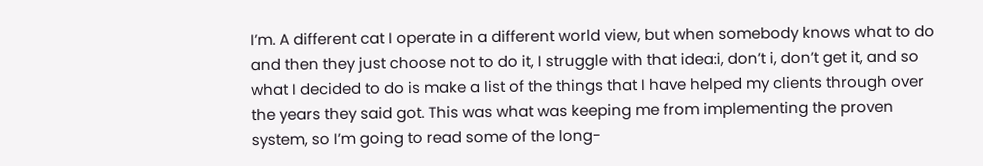I’m. A different cat I operate in a different world view, but when somebody knows what to do and then they just choose not to do it, I struggle with that idea:i, don’t i, don’t get it, and so what I decided to do is make a list of the things that I have helped my clients through over the years they said got. This was what was keeping me from implementing the proven system, so I’m going to read some of the long-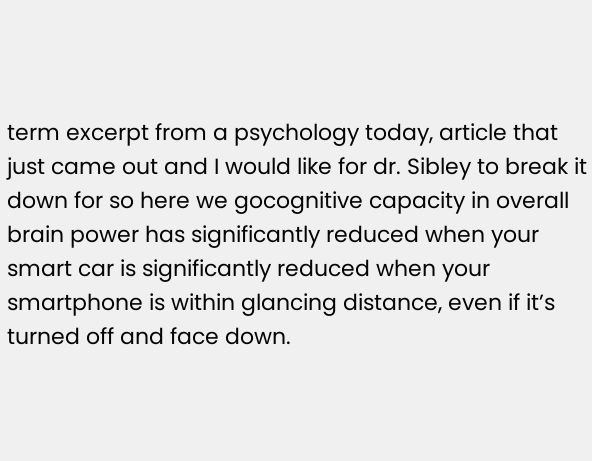term excerpt from a psychology today, article that just came out and I would like for dr. Sibley to break it down for so here we gocognitive capacity in overall brain power has significantly reduced when your smart car is significantly reduced when your smartphone is within glancing distance, even if it’s turned off and face down.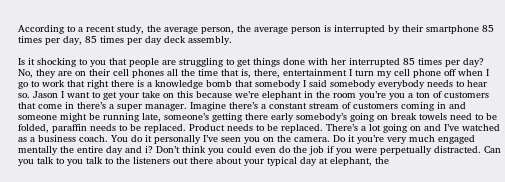According to a recent study, the average person, the average person is interrupted by their smartphone 85 times per day, 85 times per day deck assembly.

Is it shocking to you that people are struggling to get things done with her interrupted 85 times per day? No, they are on their cell phones all the time that is, there, entertainment I turn my cell phone off when I go to work that right there is a knowledge bomb that somebody I said somebody everybody needs to hear so. Jason I want to get your take on this because we’re elephant in the room you’re you a ton of customers that come in there’s a super manager. Imagine there’s a constant stream of customers coming in and someone might be running late, someone’s getting there early somebody’s going on break towels need to be folded, paraffin needs to be replaced. Product needs to be replaced. There’s a lot going on and I’ve watched as a business coach. You do it personally I’ve seen you on the camera. Do it you’re very much engaged mentally the entire day and i? Don’t think you could even do the job if you were perpetually distracted. Can you talk to you talk to the listeners out there about your typical day at elephant, the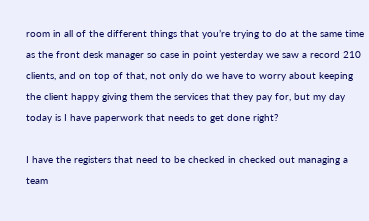room in all of the different things that you’re trying to do at the same time as the front desk manager so case in point yesterday we saw a record 210 clients, and on top of that, not only do we have to worry about keeping the client happy giving them the services that they pay for, but my day today is I have paperwork that needs to get done right?

I have the registers that need to be checked in checked out managing a team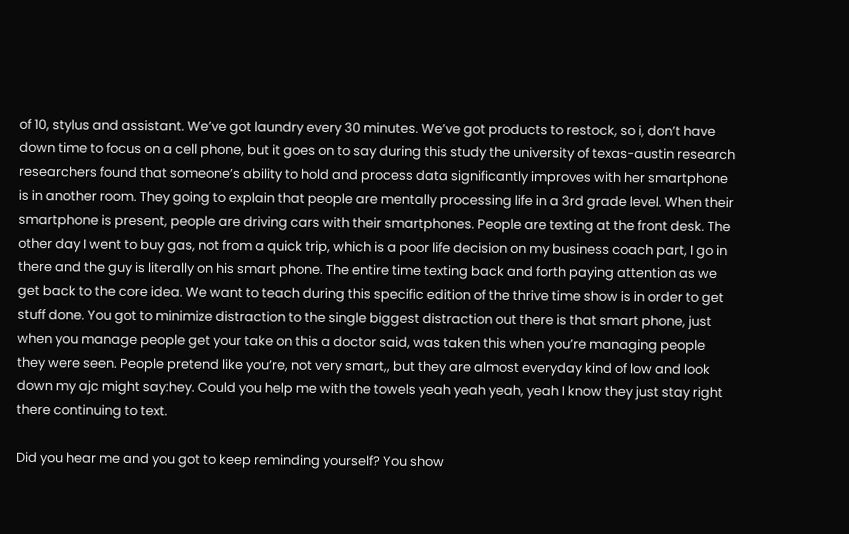of 10, stylus and assistant. We’ve got laundry every 30 minutes. We’ve got products to restock, so i, don’t have down time to focus on a cell phone, but it goes on to say during this study the university of texas-austin research researchers found that someone’s ability to hold and process data significantly improves with her smartphone is in another room. They going to explain that people are mentally processing life in a 3rd grade level. When their smartphone is present, people are driving cars with their smartphones. People are texting at the front desk. The other day I went to buy gas, not from a quick trip, which is a poor life decision on my business coach part, I go in there and the guy is literally on his smart phone. The entire time texting back and forth paying attention as we get back to the core idea. We want to teach during this specific edition of the thrive time show is in order to get stuff done. You got to minimize distraction to the single biggest distraction out there is that smart phone, just when you manage people get your take on this a doctor said, was taken this when you’re managing people they were seen. People pretend like you’re, not very smart,, but they are almost everyday kind of low and look down my ajc might say:hey. Could you help me with the towels yeah yeah yeah, yeah I know they just stay right there continuing to text.

Did you hear me and you got to keep reminding yourself? You show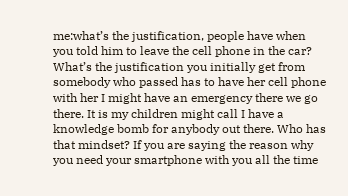me:what’s the justification, people have when you told him to leave the cell phone in the car? What’s the justification you initially get from somebody who passed has to have her cell phone with her I might have an emergency there we go there. It is my children might call I have a knowledge bomb for anybody out there. Who has that mindset? If you are saying the reason why you need your smartphone with you all the time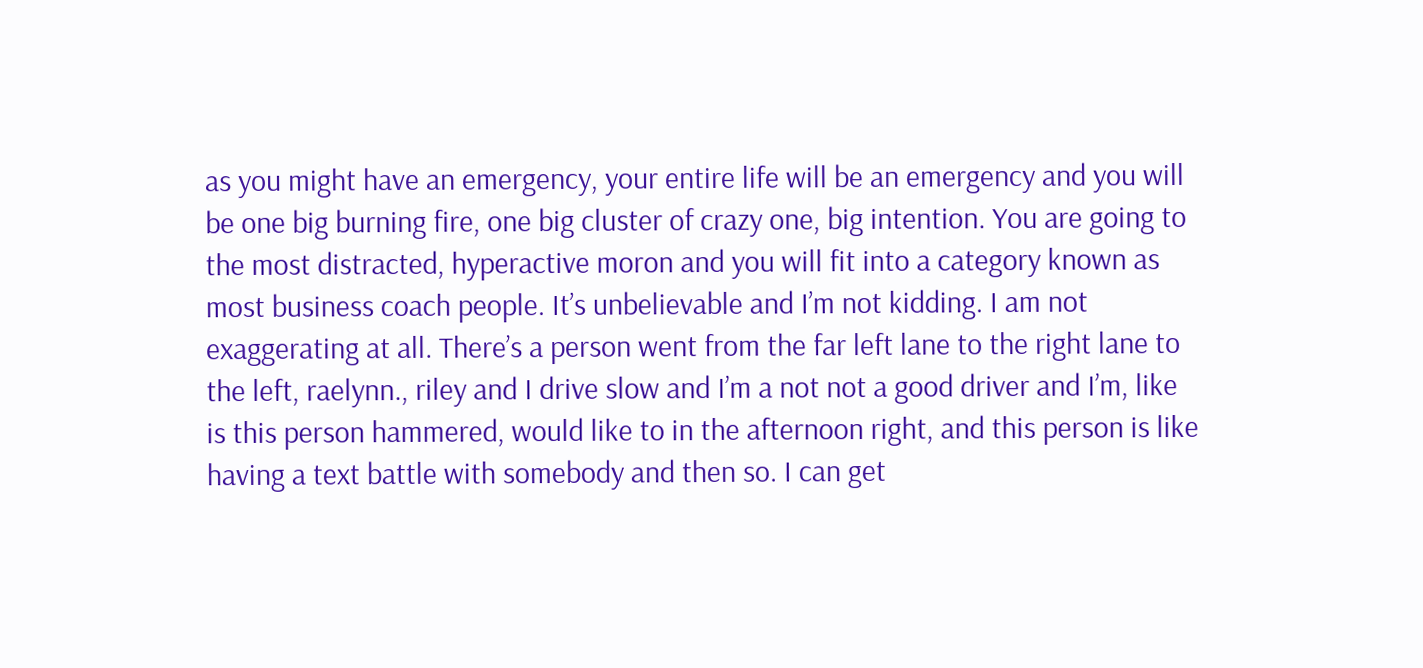as you might have an emergency, your entire life will be an emergency and you will be one big burning fire, one big cluster of crazy one, big intention. You are going to the most distracted, hyperactive moron and you will fit into a category known as most business coach people. It’s unbelievable and I’m not kidding. I am not exaggerating at all. There’s a person went from the far left lane to the right lane to the left, raelynn., riley and I drive slow and I’m a not not a good driver and I’m, like is this person hammered, would like to in the afternoon right, and this person is like having a text battle with somebody and then so. I can get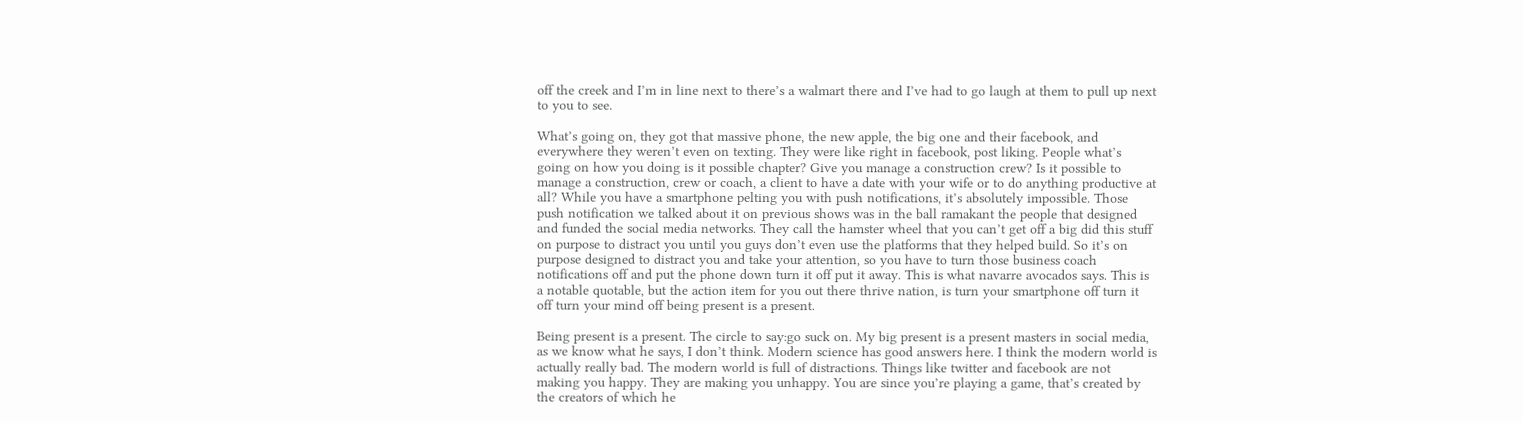off the creek and I’m in line next to there’s a walmart there and I’ve had to go laugh at them to pull up next to you to see.

What’s going on, they got that massive phone, the new apple, the big one and their facebook, and everywhere they weren’t even on texting. They were like right in facebook, post liking. People what’s going on how you doing is it possible chapter? Give you manage a construction crew? Is it possible to manage a construction, crew or coach, a client to have a date with your wife or to do anything productive at all? While you have a smartphone pelting you with push notifications, it’s absolutely impossible. Those push notification we talked about it on previous shows was in the ball ramakant the people that designed and funded the social media networks. They call the hamster wheel that you can’t get off a big did this stuff on purpose to distract you until you guys don’t even use the platforms that they helped build. So it’s on purpose designed to distract you and take your attention, so you have to turn those business coach notifications off and put the phone down turn it off put it away. This is what navarre avocados says. This is a notable quotable, but the action item for you out there thrive nation, is turn your smartphone off turn it off turn your mind off being present is a present.

Being present is a present. The circle to say:go suck on. My big present is a present masters in social media, as we know what he says, I don’t think. Modern science has good answers here. I think the modern world is actually really bad. The modern world is full of distractions. Things like twitter and facebook are not making you happy. They are making you unhappy. You are since you’re playing a game, that’s created by the creators of which he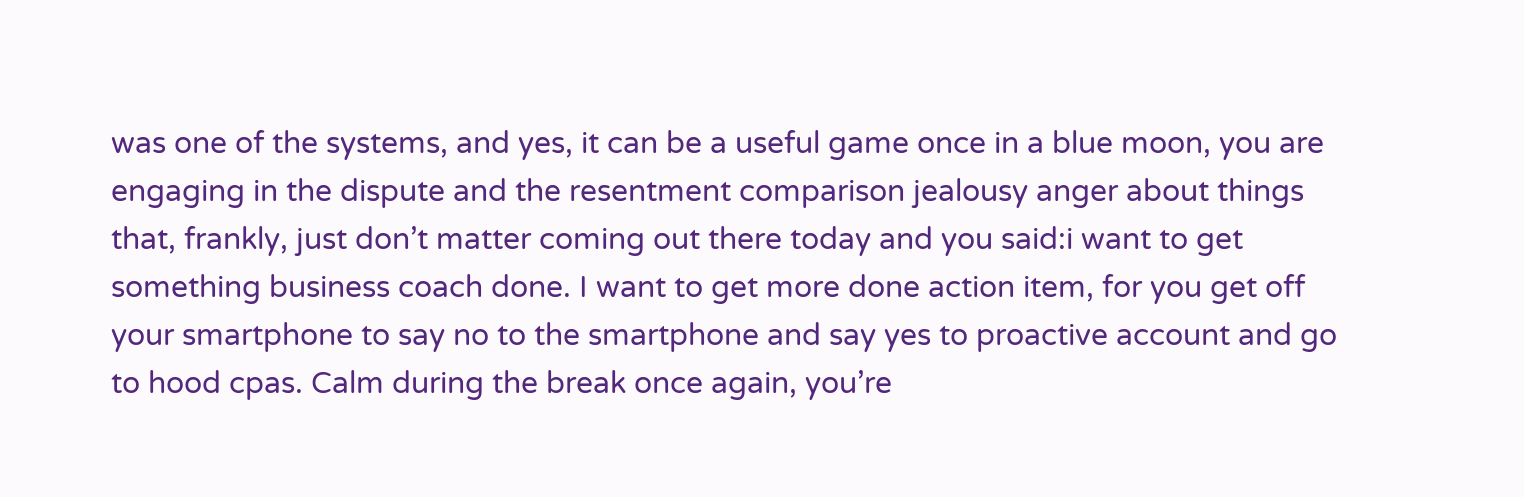was one of the systems, and yes, it can be a useful game once in a blue moon, you are engaging in the dispute and the resentment comparison jealousy anger about things that, frankly, just don’t matter coming out there today and you said:i want to get something business coach done. I want to get more done action item, for you get off your smartphone to say no to the smartphone and say yes to proactive account and go to hood cpas. Calm during the break once again, you’re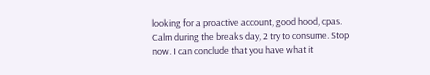looking for a proactive account, good hood, cpas. Calm during the breaks day, 2 try to consume. Stop now. I can conclude that you have what it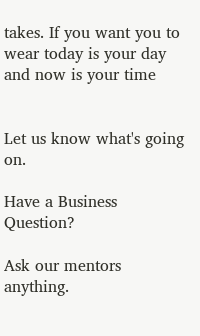takes. If you want you to wear today is your day and now is your time


Let us know what's going on.

Have a Business Question?

Ask our mentors anything.